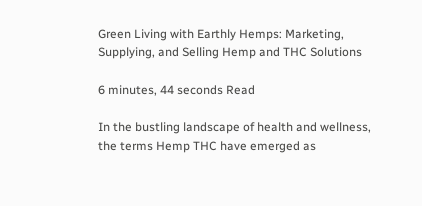Green Living with Earthly Hemps: Marketing, Supplying, and Selling Hemp and THC Solutions

6 minutes, 44 seconds Read

In the bustling landscape of health and wellness, the terms Hemp THC have emerged as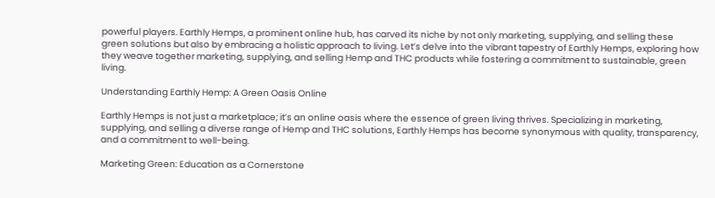powerful players. Earthly Hemps, a prominent online hub, has carved its niche by not only marketing, supplying, and selling these green solutions but also by embracing a holistic approach to living. Let’s delve into the vibrant tapestry of Earthly Hemps, exploring how they weave together marketing, supplying, and selling Hemp and THC products while fostering a commitment to sustainable, green living.

Understanding Earthly Hemp: A Green Oasis Online

Earthly Hemps is not just a marketplace; it’s an online oasis where the essence of green living thrives. Specializing in marketing, supplying, and selling a diverse range of Hemp and THC solutions, Earthly Hemps has become synonymous with quality, transparency, and a commitment to well-being.

Marketing Green: Education as a Cornerstone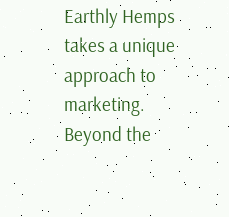Earthly Hemps takes a unique approach to marketing. Beyond the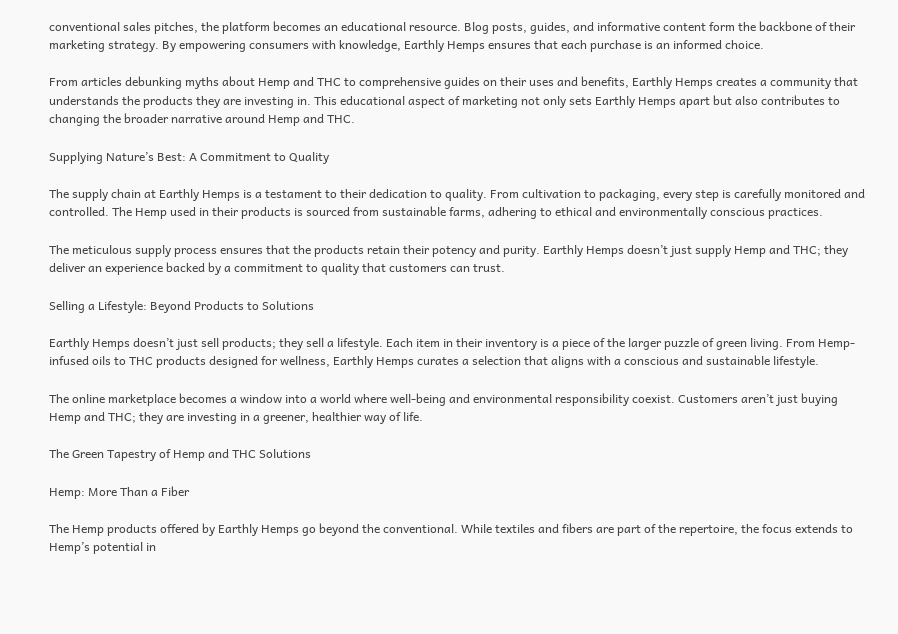conventional sales pitches, the platform becomes an educational resource. Blog posts, guides, and informative content form the backbone of their marketing strategy. By empowering consumers with knowledge, Earthly Hemps ensures that each purchase is an informed choice.

From articles debunking myths about Hemp and THC to comprehensive guides on their uses and benefits, Earthly Hemps creates a community that understands the products they are investing in. This educational aspect of marketing not only sets Earthly Hemps apart but also contributes to changing the broader narrative around Hemp and THC.

Supplying Nature’s Best: A Commitment to Quality

The supply chain at Earthly Hemps is a testament to their dedication to quality. From cultivation to packaging, every step is carefully monitored and controlled. The Hemp used in their products is sourced from sustainable farms, adhering to ethical and environmentally conscious practices.

The meticulous supply process ensures that the products retain their potency and purity. Earthly Hemps doesn’t just supply Hemp and THC; they deliver an experience backed by a commitment to quality that customers can trust.

Selling a Lifestyle: Beyond Products to Solutions

Earthly Hemps doesn’t just sell products; they sell a lifestyle. Each item in their inventory is a piece of the larger puzzle of green living. From Hemp-infused oils to THC products designed for wellness, Earthly Hemps curates a selection that aligns with a conscious and sustainable lifestyle.

The online marketplace becomes a window into a world where well-being and environmental responsibility coexist. Customers aren’t just buying Hemp and THC; they are investing in a greener, healthier way of life.

The Green Tapestry of Hemp and THC Solutions

Hemp: More Than a Fiber

The Hemp products offered by Earthly Hemps go beyond the conventional. While textiles and fibers are part of the repertoire, the focus extends to Hemp’s potential in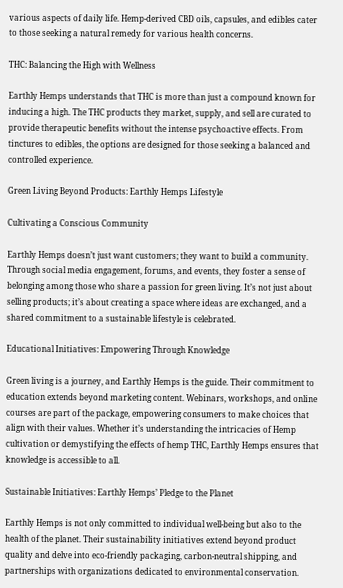various aspects of daily life. Hemp-derived CBD oils, capsules, and edibles cater to those seeking a natural remedy for various health concerns.

THC: Balancing the High with Wellness

Earthly Hemps understands that THC is more than just a compound known for inducing a high. The THC products they market, supply, and sell are curated to provide therapeutic benefits without the intense psychoactive effects. From tinctures to edibles, the options are designed for those seeking a balanced and controlled experience.

Green Living Beyond Products: Earthly Hemps Lifestyle

Cultivating a Conscious Community

Earthly Hemps doesn’t just want customers; they want to build a community. Through social media engagement, forums, and events, they foster a sense of belonging among those who share a passion for green living. It’s not just about selling products; it’s about creating a space where ideas are exchanged, and a shared commitment to a sustainable lifestyle is celebrated.

Educational Initiatives: Empowering Through Knowledge

Green living is a journey, and Earthly Hemps is the guide. Their commitment to education extends beyond marketing content. Webinars, workshops, and online courses are part of the package, empowering consumers to make choices that align with their values. Whether it’s understanding the intricacies of Hemp cultivation or demystifying the effects of hemp THC, Earthly Hemps ensures that knowledge is accessible to all.

Sustainable Initiatives: Earthly Hemps’ Pledge to the Planet

Earthly Hemps is not only committed to individual well-being but also to the health of the planet. Their sustainability initiatives extend beyond product quality and delve into eco-friendly packaging, carbon-neutral shipping, and partnerships with organizations dedicated to environmental conservation.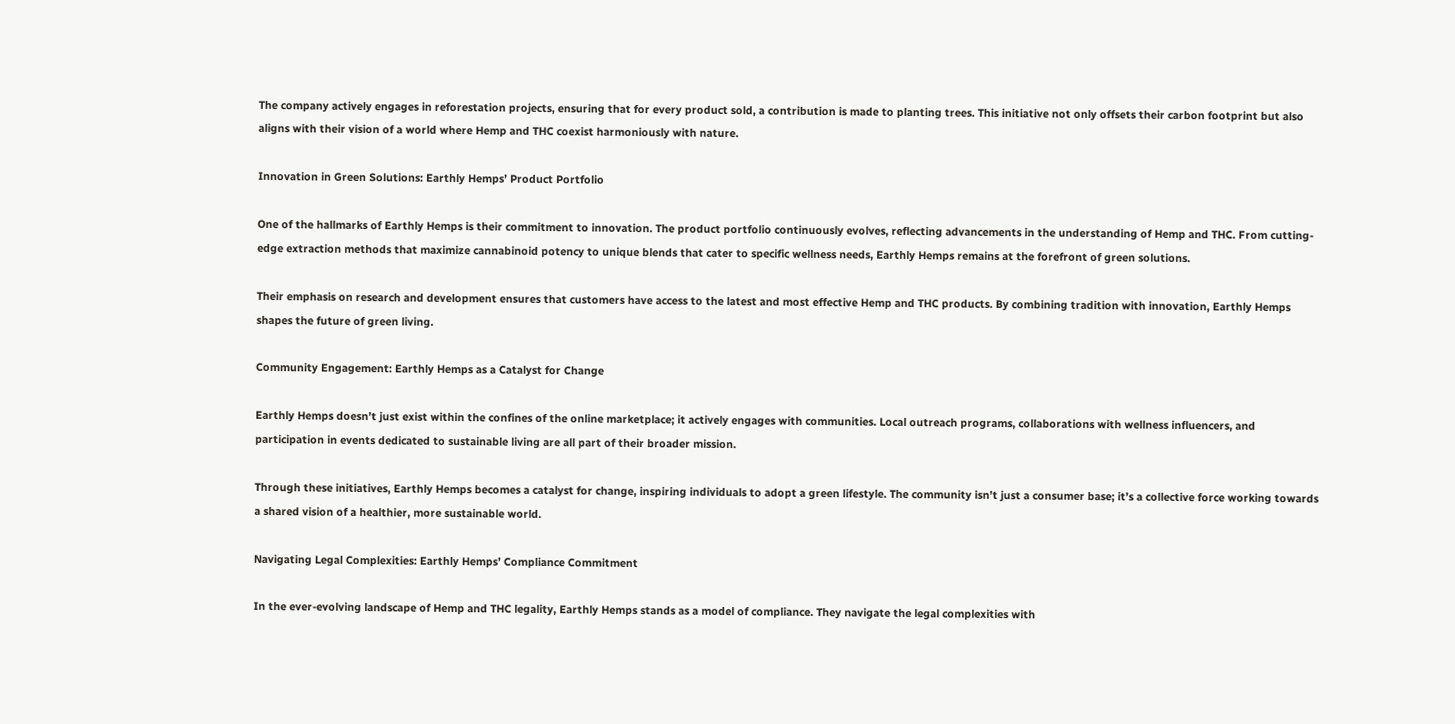The company actively engages in reforestation projects, ensuring that for every product sold, a contribution is made to planting trees. This initiative not only offsets their carbon footprint but also aligns with their vision of a world where Hemp and THC coexist harmoniously with nature.

Innovation in Green Solutions: Earthly Hemps’ Product Portfolio

One of the hallmarks of Earthly Hemps is their commitment to innovation. The product portfolio continuously evolves, reflecting advancements in the understanding of Hemp and THC. From cutting-edge extraction methods that maximize cannabinoid potency to unique blends that cater to specific wellness needs, Earthly Hemps remains at the forefront of green solutions.

Their emphasis on research and development ensures that customers have access to the latest and most effective Hemp and THC products. By combining tradition with innovation, Earthly Hemps shapes the future of green living.

Community Engagement: Earthly Hemps as a Catalyst for Change

Earthly Hemps doesn’t just exist within the confines of the online marketplace; it actively engages with communities. Local outreach programs, collaborations with wellness influencers, and participation in events dedicated to sustainable living are all part of their broader mission.

Through these initiatives, Earthly Hemps becomes a catalyst for change, inspiring individuals to adopt a green lifestyle. The community isn’t just a consumer base; it’s a collective force working towards a shared vision of a healthier, more sustainable world.

Navigating Legal Complexities: Earthly Hemps’ Compliance Commitment

In the ever-evolving landscape of Hemp and THC legality, Earthly Hemps stands as a model of compliance. They navigate the legal complexities with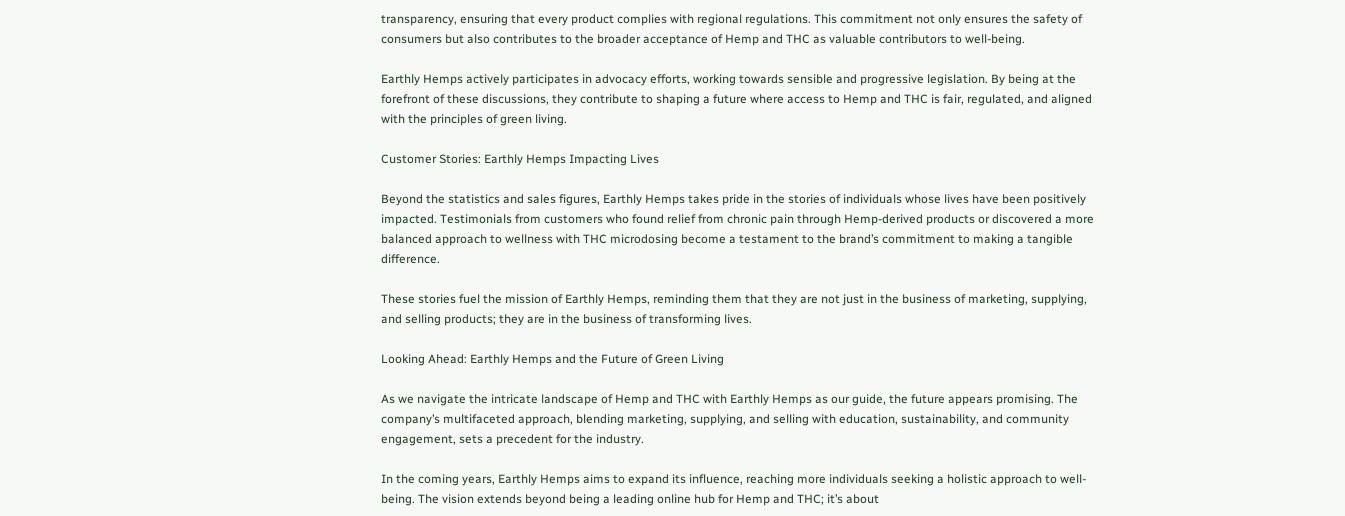transparency, ensuring that every product complies with regional regulations. This commitment not only ensures the safety of consumers but also contributes to the broader acceptance of Hemp and THC as valuable contributors to well-being.

Earthly Hemps actively participates in advocacy efforts, working towards sensible and progressive legislation. By being at the forefront of these discussions, they contribute to shaping a future where access to Hemp and THC is fair, regulated, and aligned with the principles of green living.

Customer Stories: Earthly Hemps Impacting Lives

Beyond the statistics and sales figures, Earthly Hemps takes pride in the stories of individuals whose lives have been positively impacted. Testimonials from customers who found relief from chronic pain through Hemp-derived products or discovered a more balanced approach to wellness with THC microdosing become a testament to the brand’s commitment to making a tangible difference.

These stories fuel the mission of Earthly Hemps, reminding them that they are not just in the business of marketing, supplying, and selling products; they are in the business of transforming lives.

Looking Ahead: Earthly Hemps and the Future of Green Living

As we navigate the intricate landscape of Hemp and THC with Earthly Hemps as our guide, the future appears promising. The company’s multifaceted approach, blending marketing, supplying, and selling with education, sustainability, and community engagement, sets a precedent for the industry.

In the coming years, Earthly Hemps aims to expand its influence, reaching more individuals seeking a holistic approach to well-being. The vision extends beyond being a leading online hub for Hemp and THC; it’s about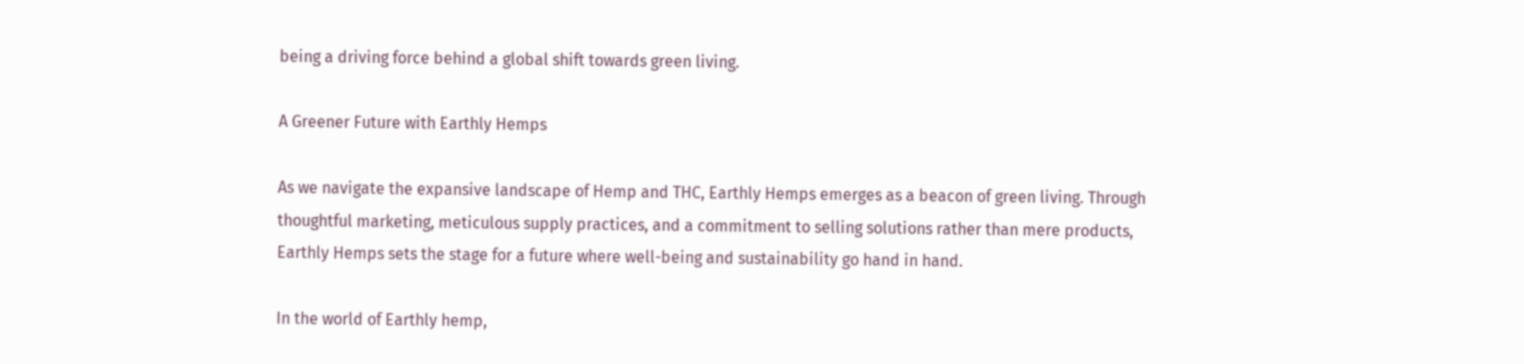being a driving force behind a global shift towards green living.

A Greener Future with Earthly Hemps

As we navigate the expansive landscape of Hemp and THC, Earthly Hemps emerges as a beacon of green living. Through thoughtful marketing, meticulous supply practices, and a commitment to selling solutions rather than mere products, Earthly Hemps sets the stage for a future where well-being and sustainability go hand in hand.

In the world of Earthly hemp,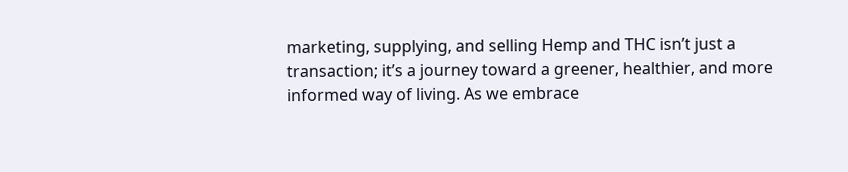marketing, supplying, and selling Hemp and THC isn’t just a transaction; it’s a journey toward a greener, healthier, and more informed way of living. As we embrace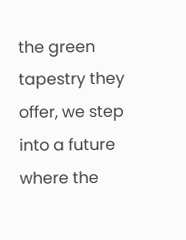the green tapestry they offer, we step into a future where the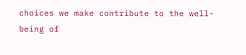choices we make contribute to the well-being of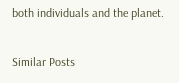both individuals and the planet.

Similar Posts